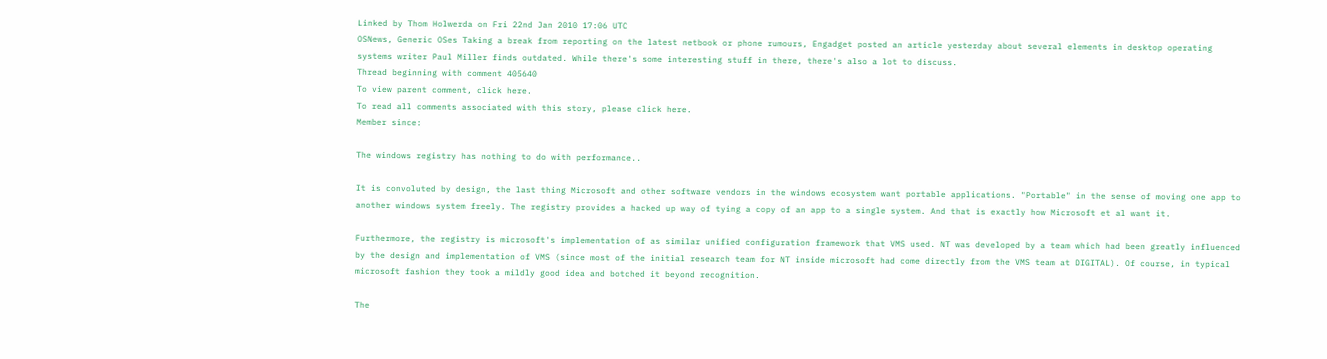Linked by Thom Holwerda on Fri 22nd Jan 2010 17:06 UTC
OSNews, Generic OSes Taking a break from reporting on the latest netbook or phone rumours, Engadget posted an article yesterday about several elements in desktop operating systems writer Paul Miller finds outdated. While there's some interesting stuff in there, there's also a lot to discuss.
Thread beginning with comment 405640
To view parent comment, click here.
To read all comments associated with this story, please click here.
Member since:

The windows registry has nothing to do with performance..

It is convoluted by design, the last thing Microsoft and other software vendors in the windows ecosystem want portable applications. "Portable" in the sense of moving one app to another windows system freely. The registry provides a hacked up way of tying a copy of an app to a single system. And that is exactly how Microsoft et al want it.

Furthermore, the registry is microsoft's implementation of as similar unified configuration framework that VMS used. NT was developed by a team which had been greatly influenced by the design and implementation of VMS (since most of the initial research team for NT inside microsoft had come directly from the VMS team at DIGITAL). Of course, in typical microsoft fashion they took a mildly good idea and botched it beyond recognition.

The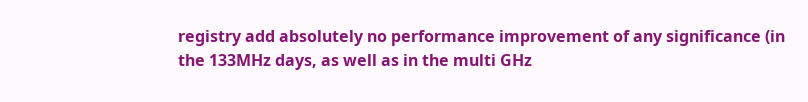registry add absolutely no performance improvement of any significance (in the 133MHz days, as well as in the multi GHz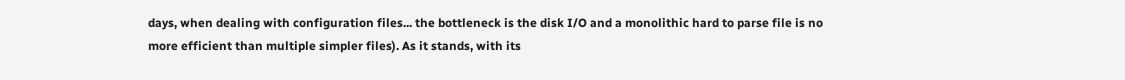days, when dealing with configuration files... the bottleneck is the disk I/O and a monolithic hard to parse file is no more efficient than multiple simpler files). As it stands, with its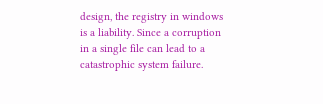design, the registry in windows is a liability. Since a corruption in a single file can lead to a catastrophic system failure.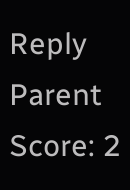Reply Parent Score: 2